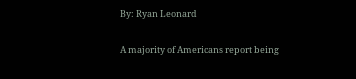By: Ryan Leonard

A majority of Americans report being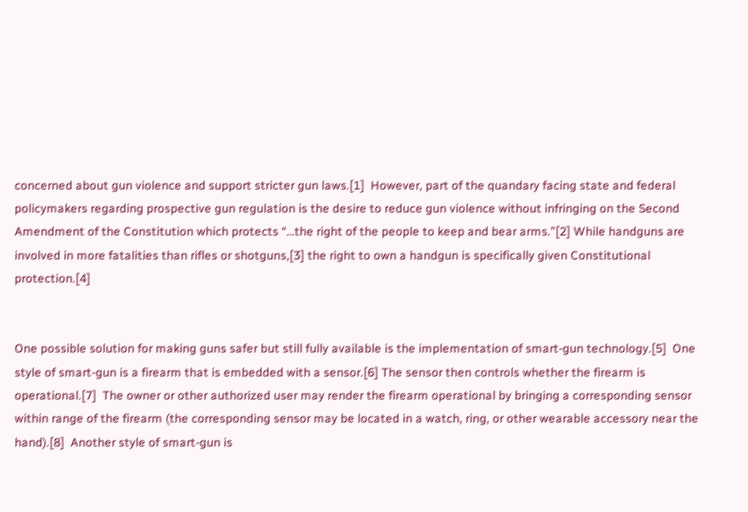concerned about gun violence and support stricter gun laws.[1]  However, part of the quandary facing state and federal policymakers regarding prospective gun regulation is the desire to reduce gun violence without infringing on the Second Amendment of the Constitution which protects “…the right of the people to keep and bear arms.”[2] While handguns are involved in more fatalities than rifles or shotguns,[3] the right to own a handgun is specifically given Constitutional protection.[4]


One possible solution for making guns safer but still fully available is the implementation of smart-gun technology.[5]  One style of smart-gun is a firearm that is embedded with a sensor.[6] The sensor then controls whether the firearm is operational.[7]  The owner or other authorized user may render the firearm operational by bringing a corresponding sensor within range of the firearm (the corresponding sensor may be located in a watch, ring, or other wearable accessory near the hand).[8]  Another style of smart-gun is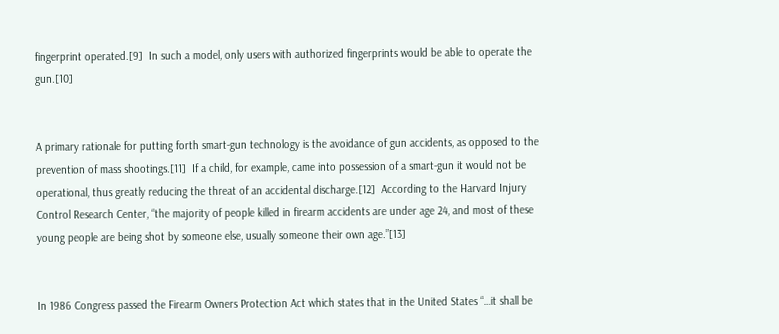fingerprint operated.[9]  In such a model, only users with authorized fingerprints would be able to operate the gun.[10]


A primary rationale for putting forth smart-gun technology is the avoidance of gun accidents, as opposed to the prevention of mass shootings.[11]  If a child, for example, came into possession of a smart-gun it would not be operational, thus greatly reducing the threat of an accidental discharge.[12]  According to the Harvard Injury Control Research Center, “the majority of people killed in firearm accidents are under age 24, and most of these young people are being shot by someone else, usually someone their own age.”[13]


In 1986 Congress passed the Firearm Owners Protection Act which states that in the United States “…it shall be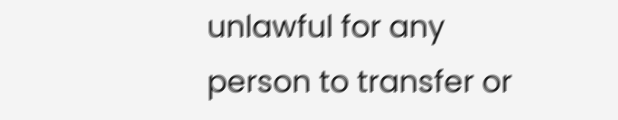unlawful for any person to transfer or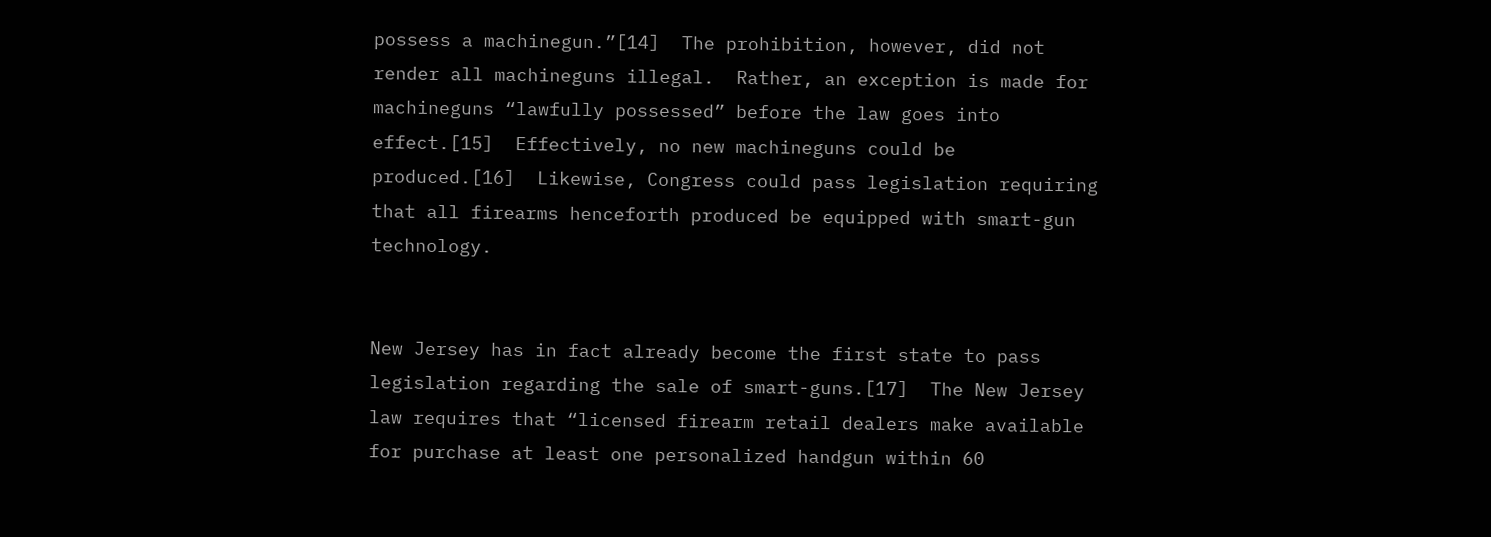possess a machinegun.”[14]  The prohibition, however, did not render all machineguns illegal.  Rather, an exception is made for machineguns “lawfully possessed” before the law goes into effect.[15]  Effectively, no new machineguns could be produced.[16]  Likewise, Congress could pass legislation requiring that all firearms henceforth produced be equipped with smart-gun technology.


New Jersey has in fact already become the first state to pass legislation regarding the sale of smart-guns.[17]  The New Jersey law requires that “licensed firearm retail dealers make available for purchase at least one personalized handgun within 60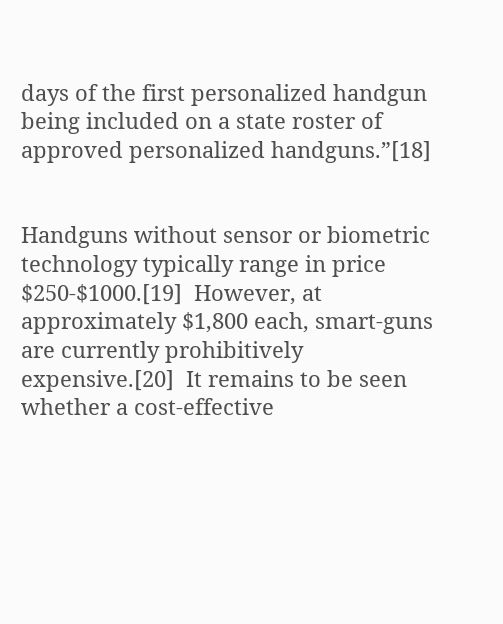days of the first personalized handgun being included on a state roster of approved personalized handguns.”[18]


Handguns without sensor or biometric technology typically range in price $250-$1000.[19]  However, at approximately $1,800 each, smart-guns are currently prohibitively expensive.[20]  It remains to be seen whether a cost-effective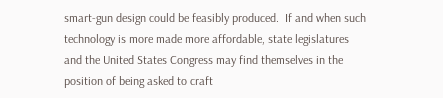smart-gun design could be feasibly produced.  If and when such technology is more made more affordable, state legislatures and the United States Congress may find themselves in the position of being asked to craft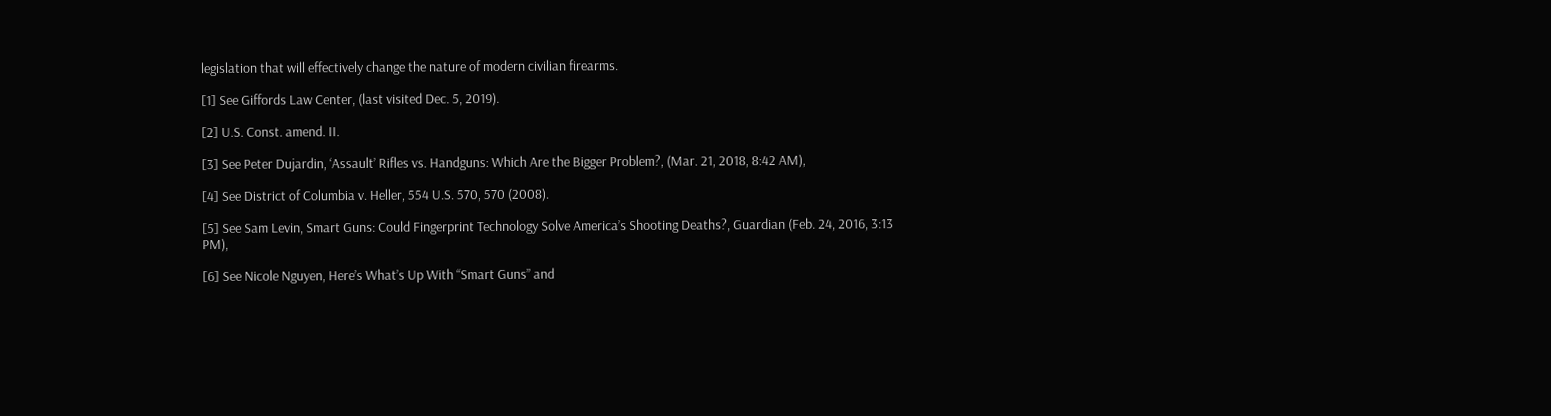legislation that will effectively change the nature of modern civilian firearms.

[1] See Giffords Law Center, (last visited Dec. 5, 2019).

[2] U.S. Const. amend. II.

[3] See Peter Dujardin, ‘Assault’ Rifles vs. Handguns: Which Are the Bigger Problem?, (Mar. 21, 2018, 8:42 AM),

[4] See District of Columbia v. Heller, 554 U.S. 570, 570 (2008).

[5] See Sam Levin, Smart Guns: Could Fingerprint Technology Solve America’s Shooting Deaths?, Guardian (Feb. 24, 2016, 3:13 PM),

[6] See Nicole Nguyen, Here’s What’s Up With “Smart Guns” and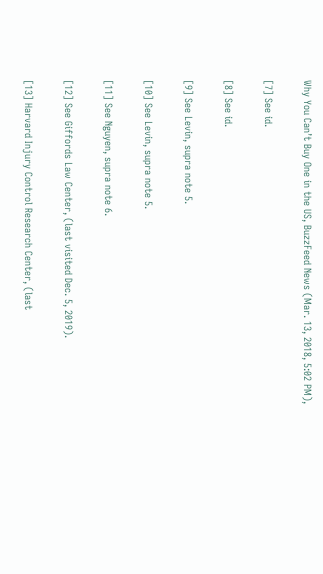Why You Can’t Buy One in the US, BuzzFeed News (Mar. 13, 2018, 5:02 PM),

[7] See id.

[8] See id.

[9] See Levin, supra note 5.

[10] See Levin, supra note 5.

[11] See Nguyen, supra note 6.

[12] See Giffords Law Center, (last visited Dec. 5, 2019).

[13] Harvard Injury Control Research Center, (last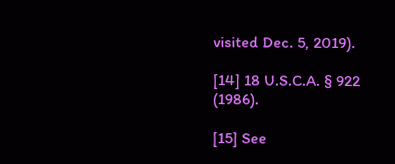visited Dec. 5, 2019).

[14] 18 U.S.C.A. § 922 (1986).

[15] See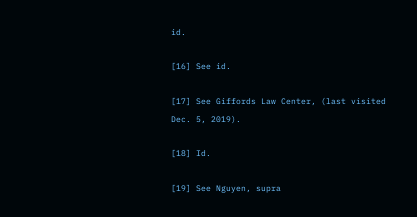id.

[16] See id.

[17] See Giffords Law Center, (last visited Dec. 5, 2019).

[18] Id.

[19] See Nguyen, supra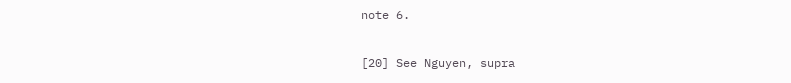note 6.

[20] See Nguyen, supra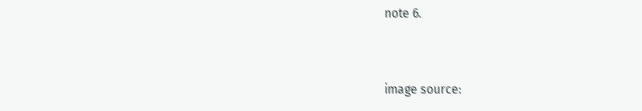note 6.


image source: